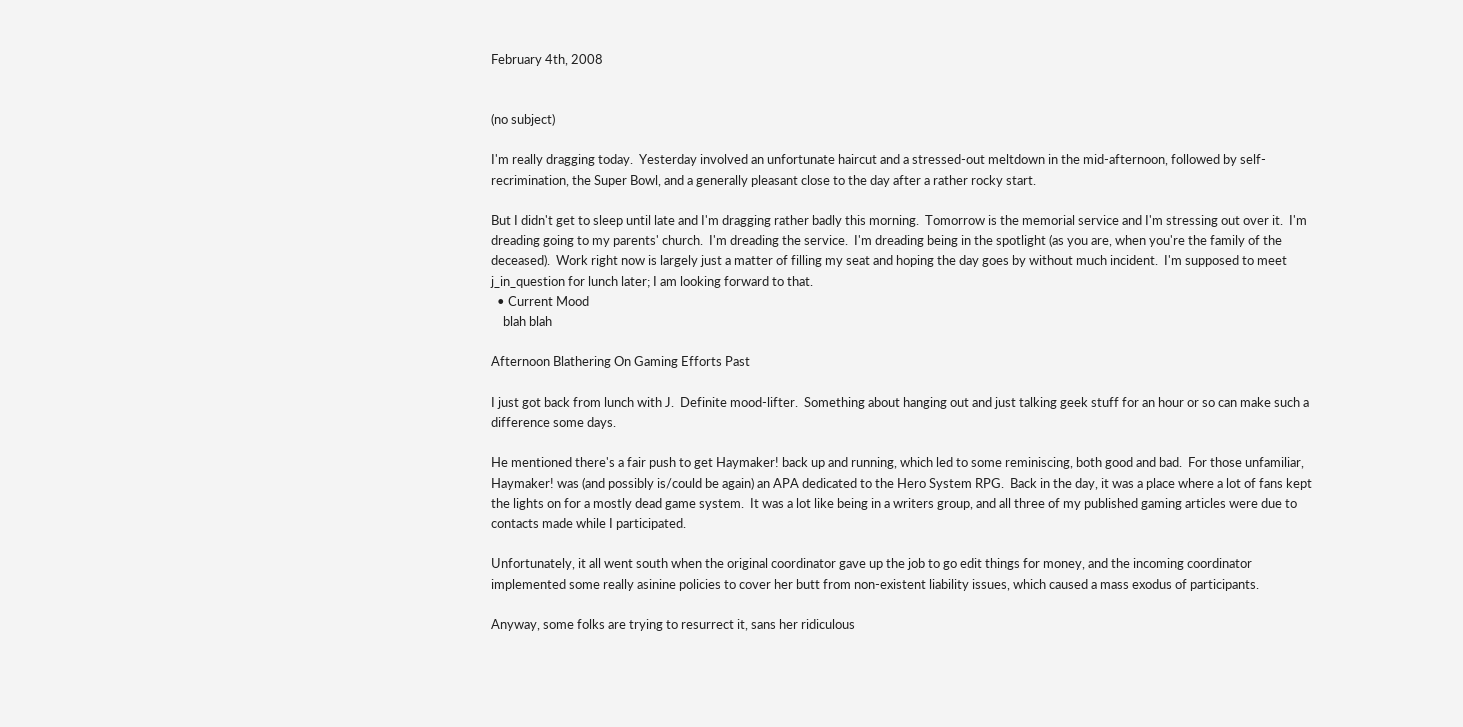February 4th, 2008


(no subject)

I'm really dragging today.  Yesterday involved an unfortunate haircut and a stressed-out meltdown in the mid-afternoon, followed by self-recrimination, the Super Bowl, and a generally pleasant close to the day after a rather rocky start.

But I didn't get to sleep until late and I'm dragging rather badly this morning.  Tomorrow is the memorial service and I'm stressing out over it.  I'm dreading going to my parents' church.  I'm dreading the service.  I'm dreading being in the spotlight (as you are, when you're the family of the deceased).  Work right now is largely just a matter of filling my seat and hoping the day goes by without much incident.  I'm supposed to meet j_in_question for lunch later; I am looking forward to that.
  • Current Mood
    blah blah

Afternoon Blathering On Gaming Efforts Past

I just got back from lunch with J.  Definite mood-lifter.  Something about hanging out and just talking geek stuff for an hour or so can make such a difference some days.

He mentioned there's a fair push to get Haymaker! back up and running, which led to some reminiscing, both good and bad.  For those unfamiliar, Haymaker! was (and possibly is/could be again) an APA dedicated to the Hero System RPG.  Back in the day, it was a place where a lot of fans kept the lights on for a mostly dead game system.  It was a lot like being in a writers group, and all three of my published gaming articles were due to contacts made while I participated.

Unfortunately, it all went south when the original coordinator gave up the job to go edit things for money, and the incoming coordinator implemented some really asinine policies to cover her butt from non-existent liability issues, which caused a mass exodus of participants.

Anyway, some folks are trying to resurrect it, sans her ridiculous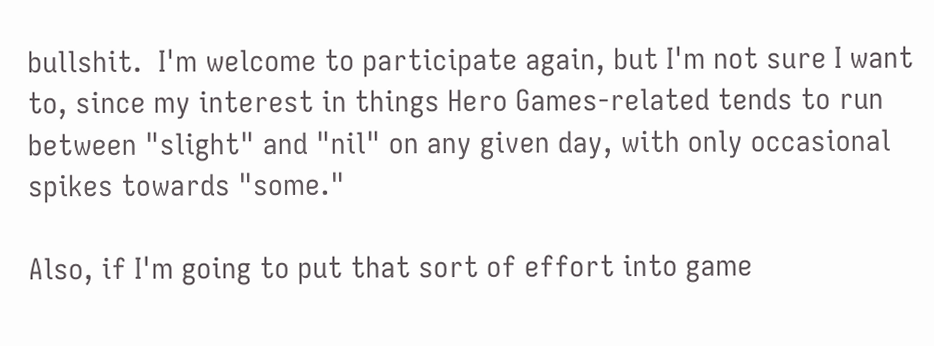bullshit.  I'm welcome to participate again, but I'm not sure I want to, since my interest in things Hero Games-related tends to run between "slight" and "nil" on any given day, with only occasional spikes towards "some."

Also, if I'm going to put that sort of effort into game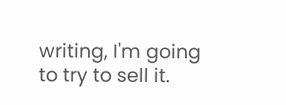writing, I'm going to try to sell it.